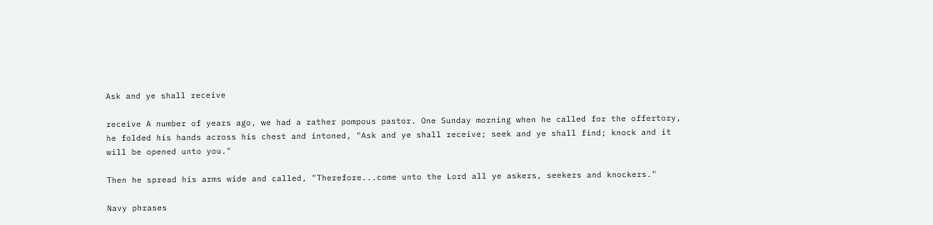Ask and ye shall receive

receive A number of years ago, we had a rather pompous pastor. One Sunday morning when he called for the offertory, he folded his hands across his chest and intoned, "Ask and ye shall receive; seek and ye shall find; knock and it will be opened unto you."

Then he spread his arms wide and called, "Therefore...come unto the Lord all ye askers, seekers and knockers."

Navy phrases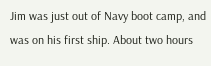Jim was just out of Navy boot camp, and was on his first ship. About two hours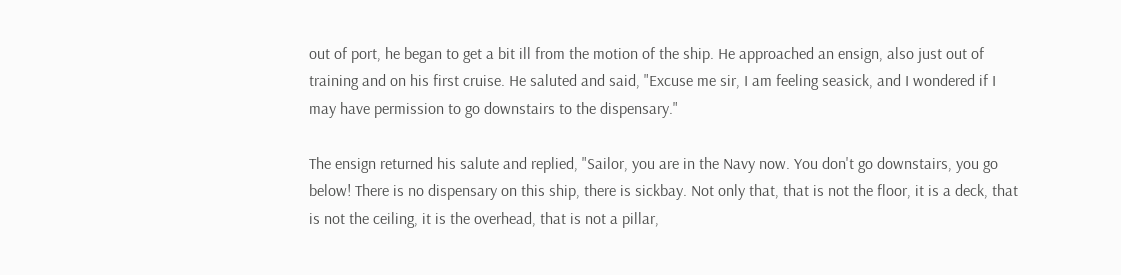out of port, he began to get a bit ill from the motion of the ship. He approached an ensign, also just out of training and on his first cruise. He saluted and said, "Excuse me sir, I am feeling seasick, and I wondered if I may have permission to go downstairs to the dispensary."

The ensign returned his salute and replied, "Sailor, you are in the Navy now. You don't go downstairs, you go below! There is no dispensary on this ship, there is sickbay. Not only that, that is not the floor, it is a deck, that is not the ceiling, it is the overhead, that is not a pillar,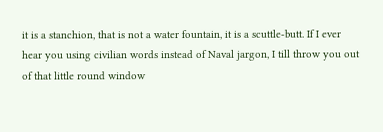it is a stanchion, that is not a water fountain, it is a scuttle-butt. If I ever hear you using civilian words instead of Naval jargon, I till throw you out of that little round window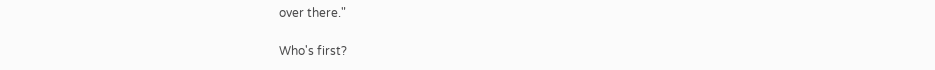over there."

Who's first?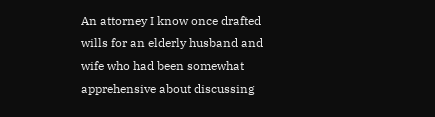An attorney I know once drafted wills for an elderly husband and wife who had been somewhat apprehensive about discussing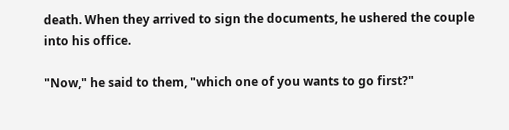death. When they arrived to sign the documents, he ushered the couple into his office.

"Now," he said to them, "which one of you wants to go first?"